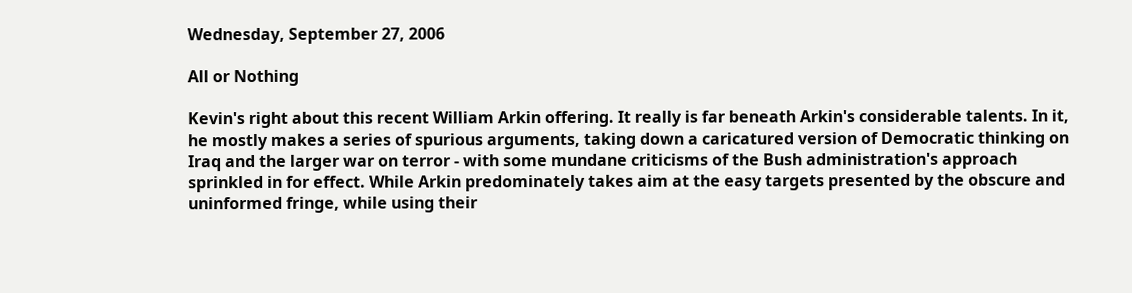Wednesday, September 27, 2006

All or Nothing

Kevin's right about this recent William Arkin offering. It really is far beneath Arkin's considerable talents. In it, he mostly makes a series of spurious arguments, taking down a caricatured version of Democratic thinking on Iraq and the larger war on terror - with some mundane criticisms of the Bush administration's approach sprinkled in for effect. While Arkin predominately takes aim at the easy targets presented by the obscure and uninformed fringe, while using their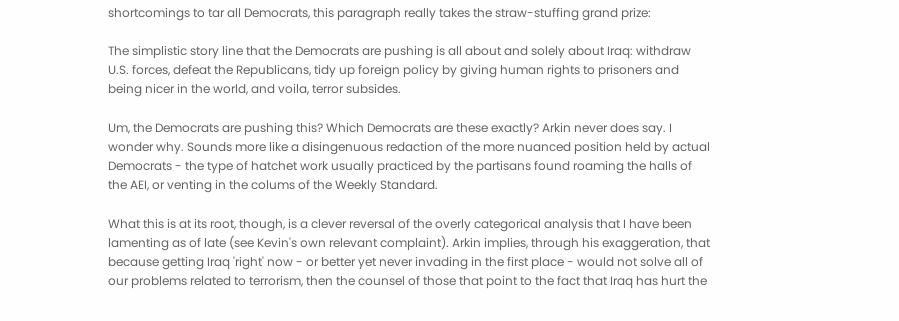shortcomings to tar all Democrats, this paragraph really takes the straw-stuffing grand prize:

The simplistic story line that the Democrats are pushing is all about and solely about Iraq: withdraw U.S. forces, defeat the Republicans, tidy up foreign policy by giving human rights to prisoners and being nicer in the world, and voila, terror subsides.

Um, the Democrats are pushing this? Which Democrats are these exactly? Arkin never does say. I wonder why. Sounds more like a disingenuous redaction of the more nuanced position held by actual Democrats - the type of hatchet work usually practiced by the partisans found roaming the halls of the AEI, or venting in the colums of the Weekly Standard.

What this is at its root, though, is a clever reversal of the overly categorical analysis that I have been lamenting as of late (see Kevin's own relevant complaint). Arkin implies, through his exaggeration, that because getting Iraq 'right' now - or better yet never invading in the first place - would not solve all of our problems related to terrorism, then the counsel of those that point to the fact that Iraq has hurt the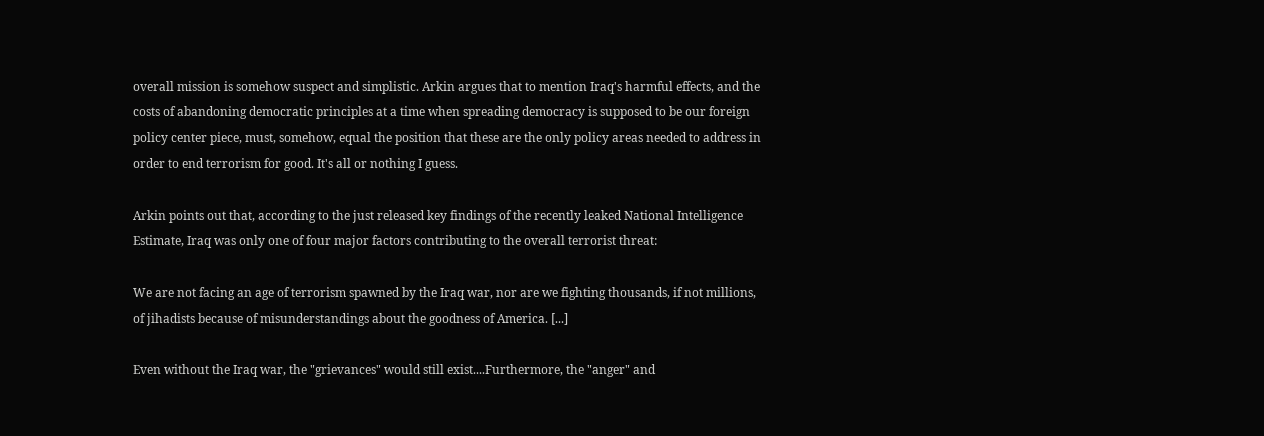overall mission is somehow suspect and simplistic. Arkin argues that to mention Iraq's harmful effects, and the costs of abandoning democratic principles at a time when spreading democracy is supposed to be our foreign policy center piece, must, somehow, equal the position that these are the only policy areas needed to address in order to end terrorism for good. It's all or nothing I guess.

Arkin points out that, according to the just released key findings of the recently leaked National Intelligence Estimate, Iraq was only one of four major factors contributing to the overall terrorist threat:

We are not facing an age of terrorism spawned by the Iraq war, nor are we fighting thousands, if not millions, of jihadists because of misunderstandings about the goodness of America. [...]

Even without the Iraq war, the "grievances" would still exist....Furthermore, the "anger" and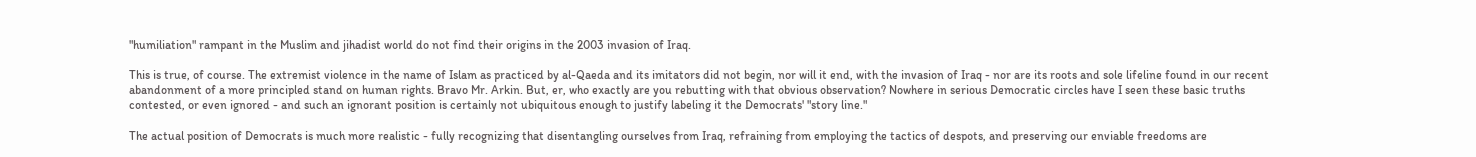"humiliation" rampant in the Muslim and jihadist world do not find their origins in the 2003 invasion of Iraq.

This is true, of course. The extremist violence in the name of Islam as practiced by al-Qaeda and its imitators did not begin, nor will it end, with the invasion of Iraq - nor are its roots and sole lifeline found in our recent abandonment of a more principled stand on human rights. Bravo Mr. Arkin. But, er, who exactly are you rebutting with that obvious observation? Nowhere in serious Democratic circles have I seen these basic truths contested, or even ignored - and such an ignorant position is certainly not ubiquitous enough to justify labeling it the Democrats' "story line."

The actual position of Democrats is much more realistic - fully recognizing that disentangling ourselves from Iraq, refraining from employing the tactics of despots, and preserving our enviable freedoms are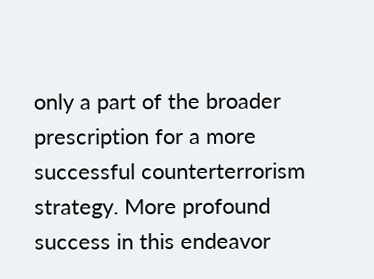only a part of the broader prescription for a more successful counterterrorism strategy. More profound success in this endeavor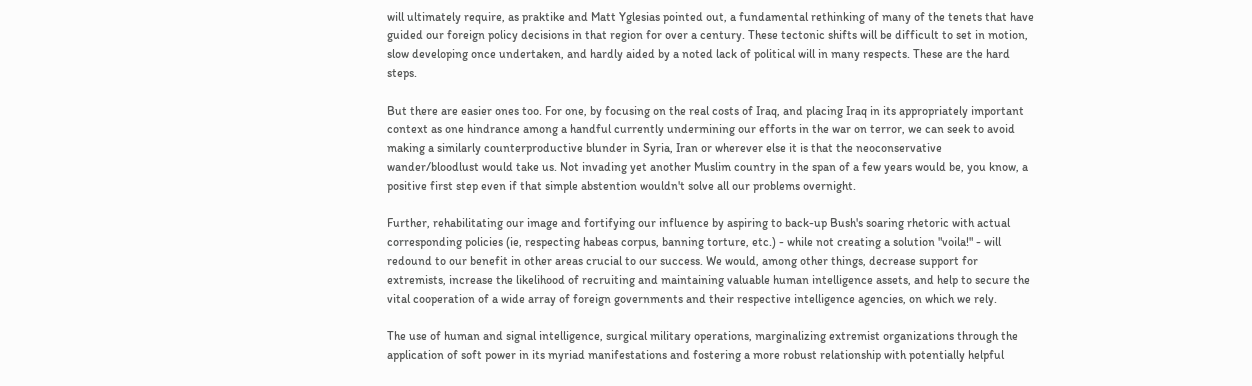will ultimately require, as praktike and Matt Yglesias pointed out, a fundamental rethinking of many of the tenets that have guided our foreign policy decisions in that region for over a century. These tectonic shifts will be difficult to set in motion, slow developing once undertaken, and hardly aided by a noted lack of political will in many respects. These are the hard steps.

But there are easier ones too. For one, by focusing on the real costs of Iraq, and placing Iraq in its appropriately important context as one hindrance among a handful currently undermining our efforts in the war on terror, we can seek to avoid making a similarly counterproductive blunder in Syria, Iran or wherever else it is that the neoconservative wander/bloodlust would take us. Not invading yet another Muslim country in the span of a few years would be, you know, a positive first step even if that simple abstention wouldn't solve all our problems overnight.

Further, rehabilitating our image and fortifying our influence by aspiring to back-up Bush's soaring rhetoric with actual corresponding policies (ie, respecting habeas corpus, banning torture, etc.) - while not creating a solution "voila!" - will redound to our benefit in other areas crucial to our success. We would, among other things, decrease support for extremists, increase the likelihood of recruiting and maintaining valuable human intelligence assets, and help to secure the vital cooperation of a wide array of foreign governments and their respective intelligence agencies, on which we rely.

The use of human and signal intelligence, surgical military operations, marginalizing extremist organizations through the application of soft power in its myriad manifestations and fostering a more robust relationship with potentially helpful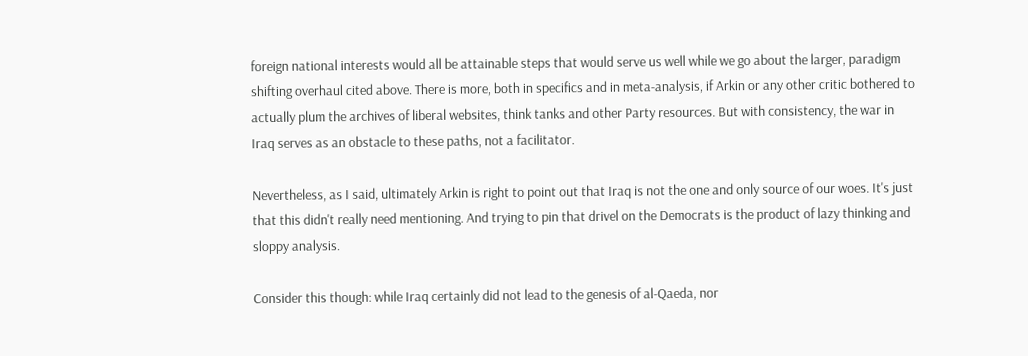foreign national interests would all be attainable steps that would serve us well while we go about the larger, paradigm shifting overhaul cited above. There is more, both in specifics and in meta-analysis, if Arkin or any other critic bothered to actually plum the archives of liberal websites, think tanks and other Party resources. But with consistency, the war in Iraq serves as an obstacle to these paths, not a facilitator.

Nevertheless, as I said, ultimately Arkin is right to point out that Iraq is not the one and only source of our woes. It's just that this didn't really need mentioning. And trying to pin that drivel on the Democrats is the product of lazy thinking and sloppy analysis.

Consider this though: while Iraq certainly did not lead to the genesis of al-Qaeda, nor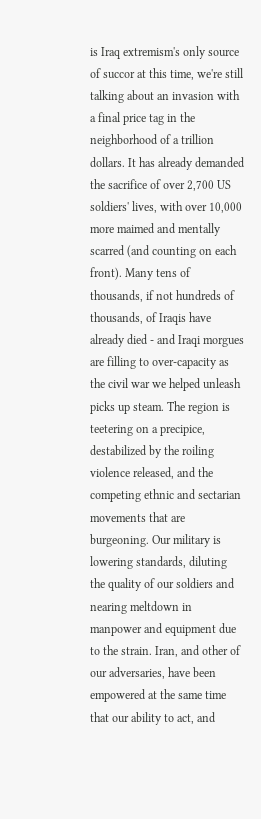is Iraq extremism's only source of succor at this time, we're still talking about an invasion with a final price tag in the neighborhood of a trillion dollars. It has already demanded the sacrifice of over 2,700 US soldiers' lives, with over 10,000 more maimed and mentally scarred (and counting on each front). Many tens of thousands, if not hundreds of thousands, of Iraqis have already died - and Iraqi morgues are filling to over-capacity as the civil war we helped unleash picks up steam. The region is teetering on a precipice, destabilized by the roiling violence released, and the competing ethnic and sectarian movements that are burgeoning. Our military is lowering standards, diluting the quality of our soldiers and nearing meltdown in manpower and equipment due to the strain. Iran, and other of our adversaries, have been empowered at the same time that our ability to act, and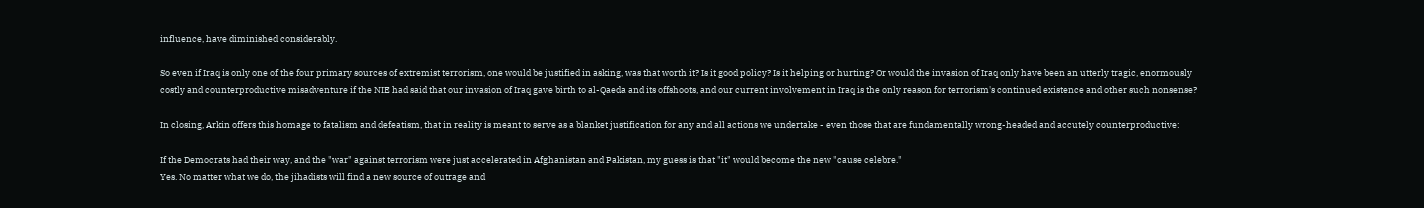influence, have diminished considerably.

So even if Iraq is only one of the four primary sources of extremist terrorism, one would be justified in asking, was that worth it? Is it good policy? Is it helping or hurting? Or would the invasion of Iraq only have been an utterly tragic, enormously costly and counterproductive misadventure if the NIE had said that our invasion of Iraq gave birth to al-Qaeda and its offshoots, and our current involvement in Iraq is the only reason for terrorism's continued existence and other such nonsense?

In closing, Arkin offers this homage to fatalism and defeatism, that in reality is meant to serve as a blanket justification for any and all actions we undertake - even those that are fundamentally wrong-headed and accutely counterproductive:

If the Democrats had their way, and the "war" against terrorism were just accelerated in Afghanistan and Pakistan, my guess is that "it" would become the new "cause celebre."
Yes. No matter what we do, the jihadists will find a new source of outrage and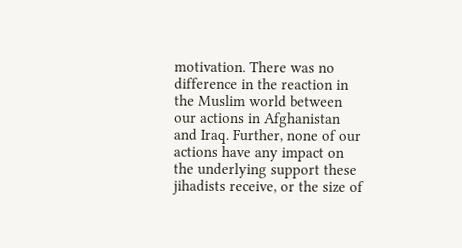motivation. There was no difference in the reaction in the Muslim world between our actions in Afghanistan and Iraq. Further, none of our actions have any impact on the underlying support these jihadists receive, or the size of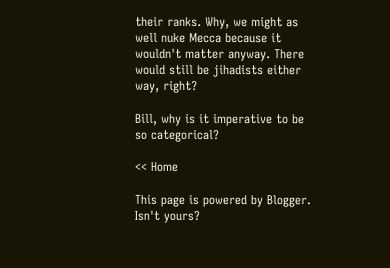their ranks. Why, we might as well nuke Mecca because it wouldn't matter anyway. There would still be jihadists either way, right?

Bill, why is it imperative to be so categorical?

<< Home

This page is powered by Blogger. Isn't yours?